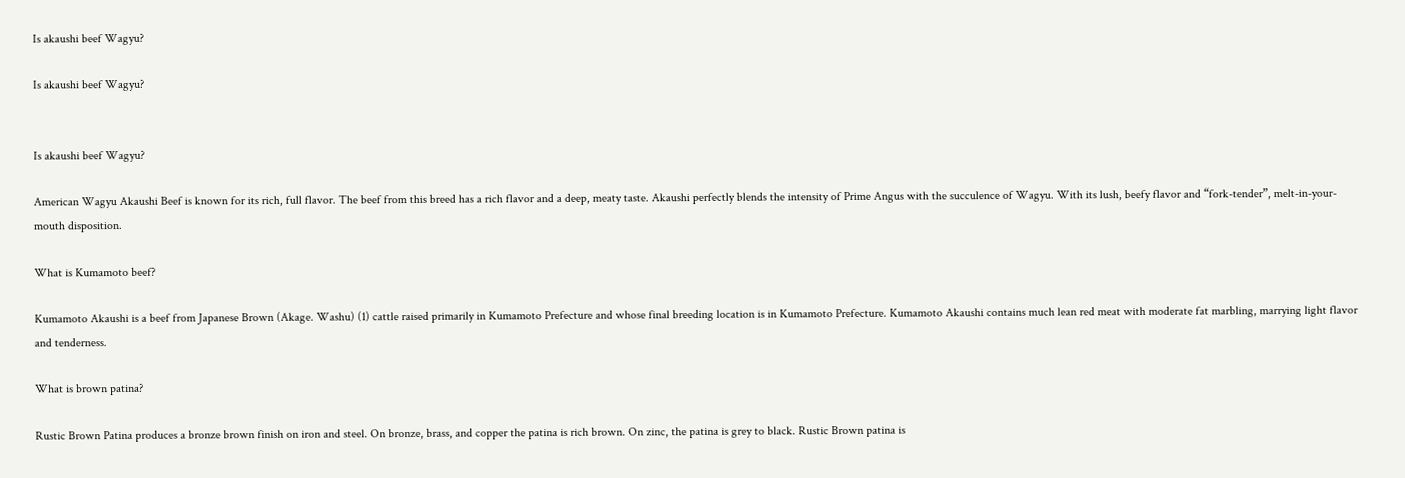Is akaushi beef Wagyu?

Is akaushi beef Wagyu?


Is akaushi beef Wagyu?

American Wagyu Akaushi Beef is known for its rich, full flavor. The beef from this breed has a rich flavor and a deep, meaty taste. Akaushi perfectly blends the intensity of Prime Angus with the succulence of Wagyu. With its lush, beefy flavor and “fork-tender”, melt-in-your-mouth disposition.

What is Kumamoto beef?

Kumamoto Akaushi is a beef from Japanese Brown (Akage. Washu) (1) cattle raised primarily in Kumamoto Prefecture and whose final breeding location is in Kumamoto Prefecture. Kumamoto Akaushi contains much lean red meat with moderate fat marbling, marrying light flavor and tenderness.

What is brown patina?

Rustic Brown Patina produces a bronze brown finish on iron and steel. On bronze, brass, and copper the patina is rich brown. On zinc, the patina is grey to black. Rustic Brown patina is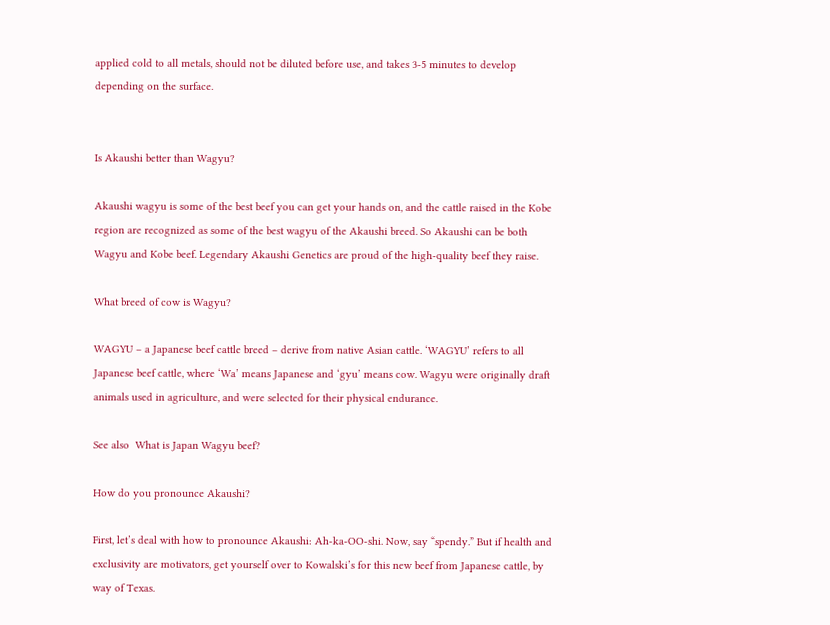applied cold to all metals, should not be diluted before use, and takes 3-5 minutes to develop depending on the surface.


Is Akaushi better than Wagyu?

Akaushi wagyu is some of the best beef you can get your hands on, and the cattle raised in the Kobe region are recognized as some of the best wagyu of the Akaushi breed. So Akaushi can be both Wagyu and Kobe beef. Legendary Akaushi Genetics are proud of the high-quality beef they raise.

What breed of cow is Wagyu?

WAGYU – a Japanese beef cattle breed – derive from native Asian cattle. ‘WAGYU’ refers to all Japanese beef cattle, where ‘Wa’ means Japanese and ‘gyu’ means cow. Wagyu were originally draft animals used in agriculture, and were selected for their physical endurance.

See also  What is Japan Wagyu beef?

How do you pronounce Akaushi?

First, let’s deal with how to pronounce Akaushi: Ah-ka-OO-shi. Now, say “spendy.” But if health and exclusivity are motivators, get yourself over to Kowalski’s for this new beef from Japanese cattle, by way of Texas.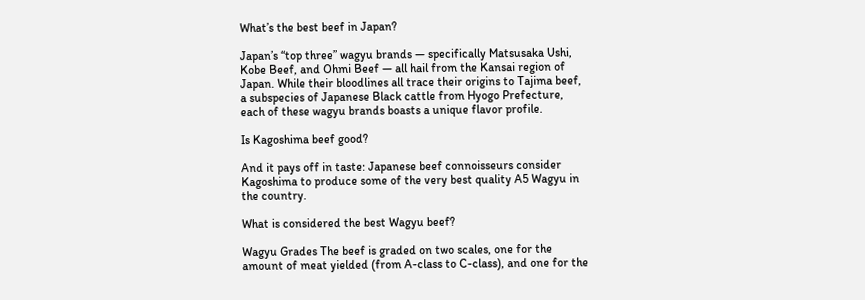What’s the best beef in Japan?

Japan’s “top three” wagyu brands — specifically Matsusaka Ushi, Kobe Beef, and Ohmi Beef — all hail from the Kansai region of Japan. While their bloodlines all trace their origins to Tajima beef, a subspecies of Japanese Black cattle from Hyogo Prefecture, each of these wagyu brands boasts a unique flavor profile.

Is Kagoshima beef good?

And it pays off in taste: Japanese beef connoisseurs consider Kagoshima to produce some of the very best quality A5 Wagyu in the country.

What is considered the best Wagyu beef?

Wagyu Grades The beef is graded on two scales, one for the amount of meat yielded (from A-class to C-class), and one for the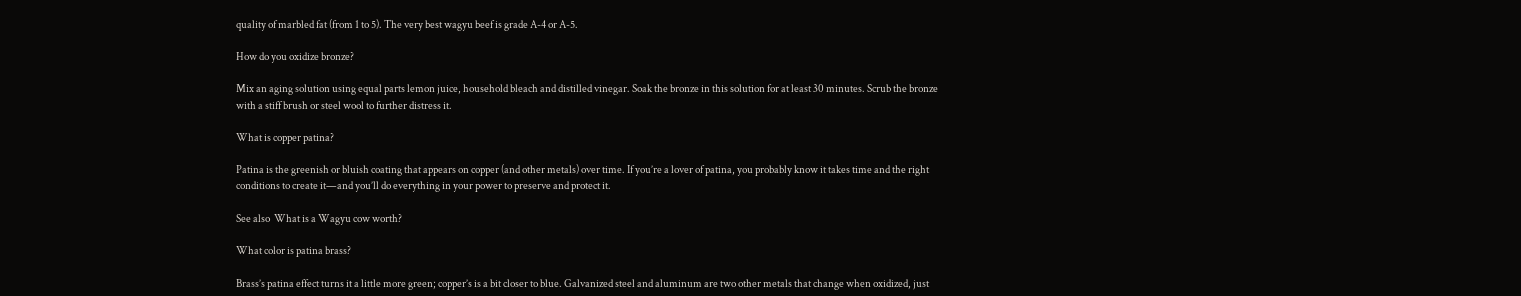quality of marbled fat (from 1 to 5). The very best wagyu beef is grade A-4 or A-5.

How do you oxidize bronze?

Mix an aging solution using equal parts lemon juice, household bleach and distilled vinegar. Soak the bronze in this solution for at least 30 minutes. Scrub the bronze with a stiff brush or steel wool to further distress it.

What is copper patina?

Patina is the greenish or bluish coating that appears on copper (and other metals) over time. If you’re a lover of patina, you probably know it takes time and the right conditions to create it—and you’ll do everything in your power to preserve and protect it.

See also  What is a Wagyu cow worth?

What color is patina brass?

Brass’s patina effect turns it a little more green; copper’s is a bit closer to blue. Galvanized steel and aluminum are two other metals that change when oxidized, just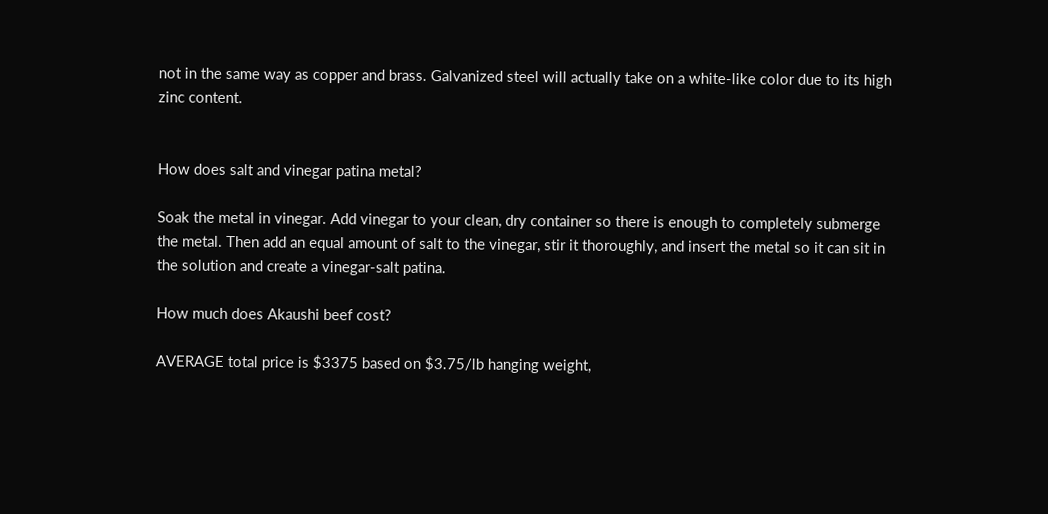not in the same way as copper and brass. Galvanized steel will actually take on a white-like color due to its high zinc content.


How does salt and vinegar patina metal?

Soak the metal in vinegar. Add vinegar to your clean, dry container so there is enough to completely submerge the metal. Then add an equal amount of salt to the vinegar, stir it thoroughly, and insert the metal so it can sit in the solution and create a vinegar-salt patina.

How much does Akaushi beef cost?

AVERAGE total price is $3375 based on $3.75/lb hanging weight,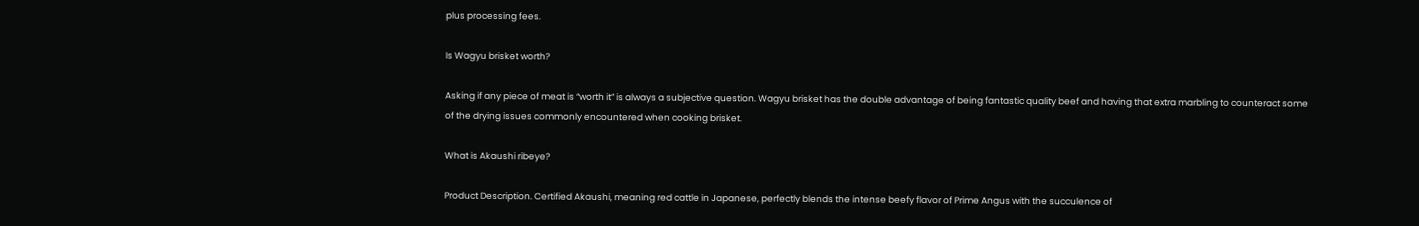plus processing fees.

Is Wagyu brisket worth?

Asking if any piece of meat is “worth it” is always a subjective question. Wagyu brisket has the double advantage of being fantastic quality beef and having that extra marbling to counteract some of the drying issues commonly encountered when cooking brisket.

What is Akaushi ribeye?

Product Description. Certified Akaushi, meaning red cattle in Japanese, perfectly blends the intense beefy flavor of Prime Angus with the succulence of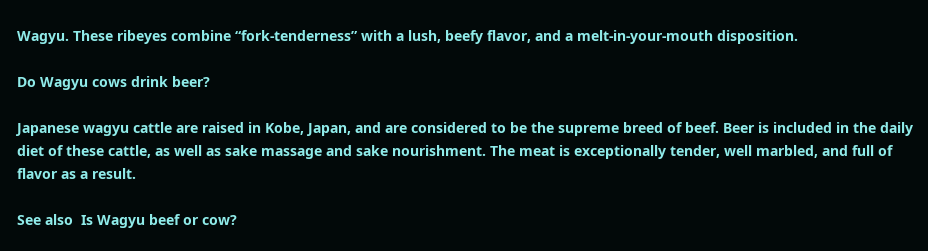Wagyu. These ribeyes combine “fork-tenderness” with a lush, beefy flavor, and a melt-in-your-mouth disposition.

Do Wagyu cows drink beer?

Japanese wagyu cattle are raised in Kobe, Japan, and are considered to be the supreme breed of beef. Beer is included in the daily diet of these cattle, as well as sake massage and sake nourishment. The meat is exceptionally tender, well marbled, and full of flavor as a result.

See also  Is Wagyu beef or cow?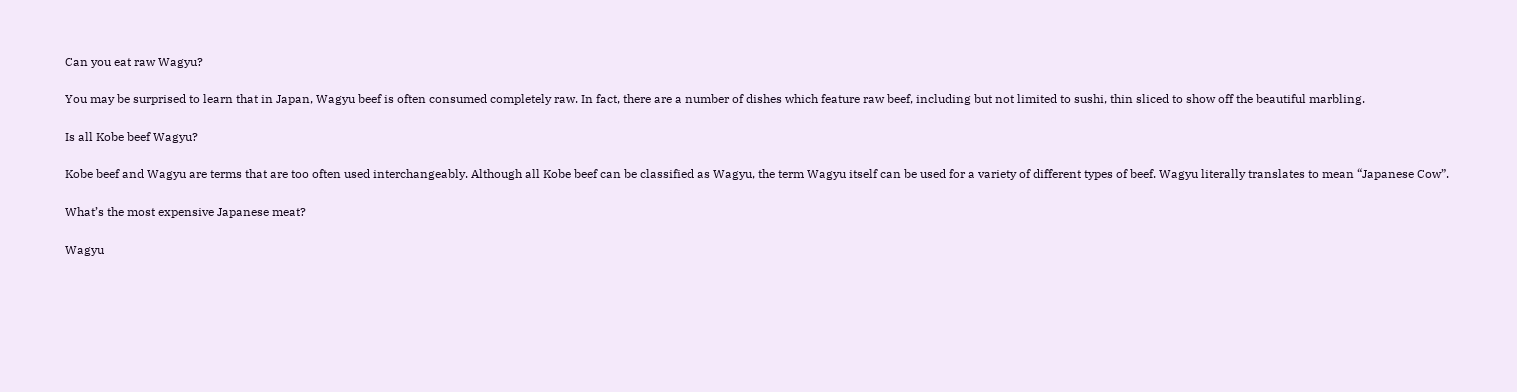Can you eat raw Wagyu?

You may be surprised to learn that in Japan, Wagyu beef is often consumed completely raw. In fact, there are a number of dishes which feature raw beef, including but not limited to sushi, thin sliced to show off the beautiful marbling.

Is all Kobe beef Wagyu?

Kobe beef and Wagyu are terms that are too often used interchangeably. Although all Kobe beef can be classified as Wagyu, the term Wagyu itself can be used for a variety of different types of beef. Wagyu literally translates to mean “Japanese Cow”.

What’s the most expensive Japanese meat?

Wagyu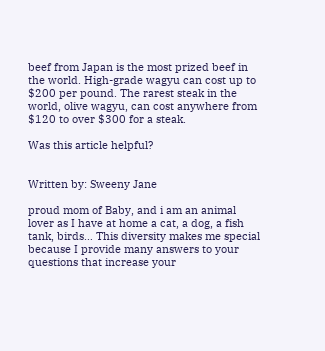beef from Japan is the most prized beef in the world. High-grade wagyu can cost up to $200 per pound. The rarest steak in the world, olive wagyu, can cost anywhere from $120 to over $300 for a steak.

Was this article helpful?


Written by: Sweeny Jane

proud mom of Baby, and i am an animal lover as I have at home a cat, a dog, a fish tank, birds… This diversity makes me special because I provide many answers to your questions that increase your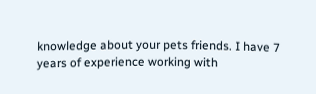knowledge about your pets friends. I have 7 years of experience working with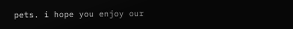pets. i hope you enjoy our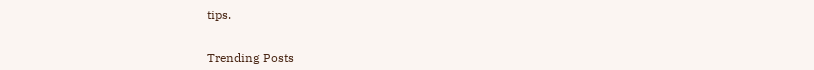tips.


Trending Posts